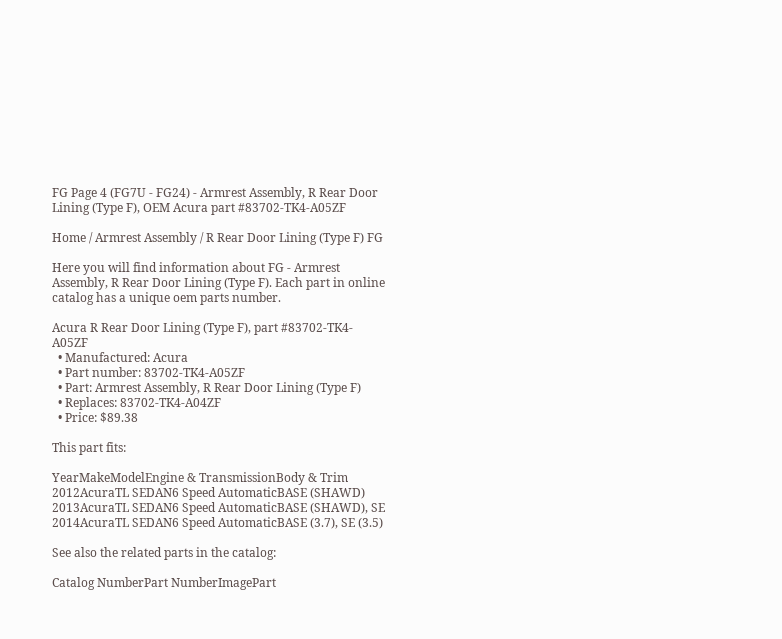FG Page 4 (FG7U - FG24) - Armrest Assembly, R Rear Door Lining (Type F), OEM Acura part #83702-TK4-A05ZF

Home / Armrest Assembly / R Rear Door Lining (Type F) FG

Here you will find information about FG - Armrest Assembly, R Rear Door Lining (Type F). Each part in online catalog has a unique oem parts number.

Acura R Rear Door Lining (Type F), part #83702-TK4-A05ZF
  • Manufactured: Acura
  • Part number: 83702-TK4-A05ZF
  • Part: Armrest Assembly, R Rear Door Lining (Type F)
  • Replaces: 83702-TK4-A04ZF
  • Price: $89.38

This part fits:

YearMakeModelEngine & TransmissionBody & Trim
2012AcuraTL SEDAN6 Speed AutomaticBASE (SHAWD)
2013AcuraTL SEDAN6 Speed AutomaticBASE (SHAWD), SE
2014AcuraTL SEDAN6 Speed AutomaticBASE (3.7), SE (3.5)

See also the related parts in the catalog:

Catalog NumberPart NumberImagePart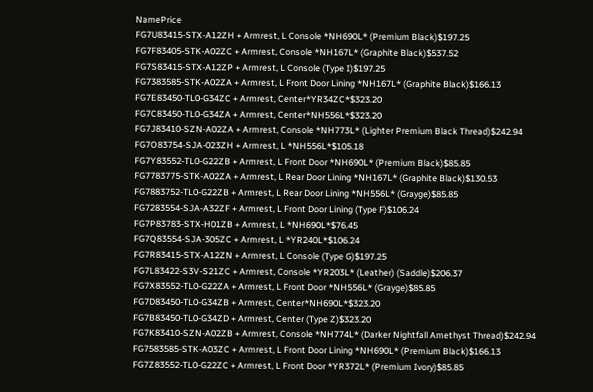NamePrice
FG7U83415-STX-A12ZH + Armrest, L Console *NH690L* (Premium Black)$197.25
FG7F83405-STK-A02ZC + Armrest, Console *NH167L* (Graphite Black)$537.52
FG7S83415-STX-A12ZP + Armrest, L Console (Type I)$197.25
FG7383585-STK-A02ZA + Armrest, L Front Door Lining *NH167L* (Graphite Black)$166.13
FG7E83450-TL0-G34ZC + Armrest, Center*YR34ZC*$323.20
FG7C83450-TL0-G34ZA + Armrest, Center*NH556L*$323.20
FG7J83410-SZN-A02ZA + Armrest, Console *NH773L* (Lighter Premium Black Thread)$242.94
FG7O83754-SJA-023ZH + Armrest, L *NH556L*$105.18
FG7Y83552-TL0-G22ZB + Armrest, L Front Door *NH690L* (Premium Black)$85.85
FG7783775-STK-A02ZA + Armrest, L Rear Door Lining *NH167L* (Graphite Black)$130.53
FG7883752-TL0-G22ZB + Armrest, L Rear Door Lining *NH556L* (Grayge)$85.85
FG7283554-SJA-A32ZF + Armrest, L Front Door Lining (Type F)$106.24
FG7P83783-STX-H01ZB + Armrest, L *NH690L*$76.45
FG7Q83554-SJA-305ZC + Armrest, L *YR240L*$106.24
FG7R83415-STX-A12ZN + Armrest, L Console (Type G)$197.25
FG7L83422-S3V-S21ZC + Armrest, Console *YR203L* (Leather) (Saddle)$206.37
FG7X83552-TL0-G22ZA + Armrest, L Front Door *NH556L* (Grayge)$85.85
FG7D83450-TL0-G34ZB + Armrest, Center*NH690L*$323.20
FG7B83450-TL0-G34ZD + Armrest, Center (Type Z)$323.20
FG7K83410-SZN-A02ZB + Armrest, Console *NH774L* (Darker Nightfall Amethyst Thread)$242.94
FG7583585-STK-A03ZC + Armrest, L Front Door Lining *NH690L* (Premium Black)$166.13
FG7Z83552-TL0-G22ZC + Armrest, L Front Door *YR372L* (Premium Ivory)$85.85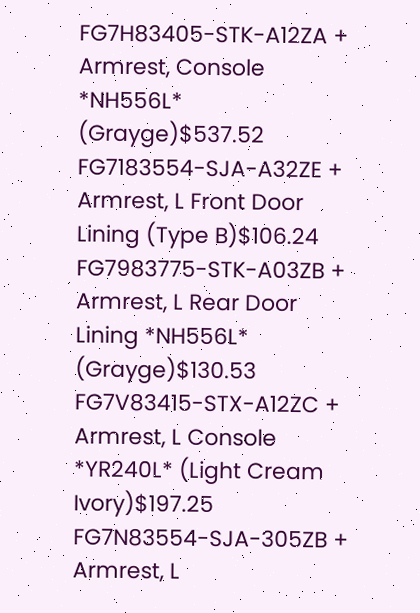FG7H83405-STK-A12ZA + Armrest, Console *NH556L* (Grayge)$537.52
FG7183554-SJA-A32ZE + Armrest, L Front Door Lining (Type B)$106.24
FG7983775-STK-A03ZB + Armrest, L Rear Door Lining *NH556L* (Grayge)$130.53
FG7V83415-STX-A12ZC + Armrest, L Console *YR240L* (Light Cream Ivory)$197.25
FG7N83554-SJA-305ZB + Armrest, L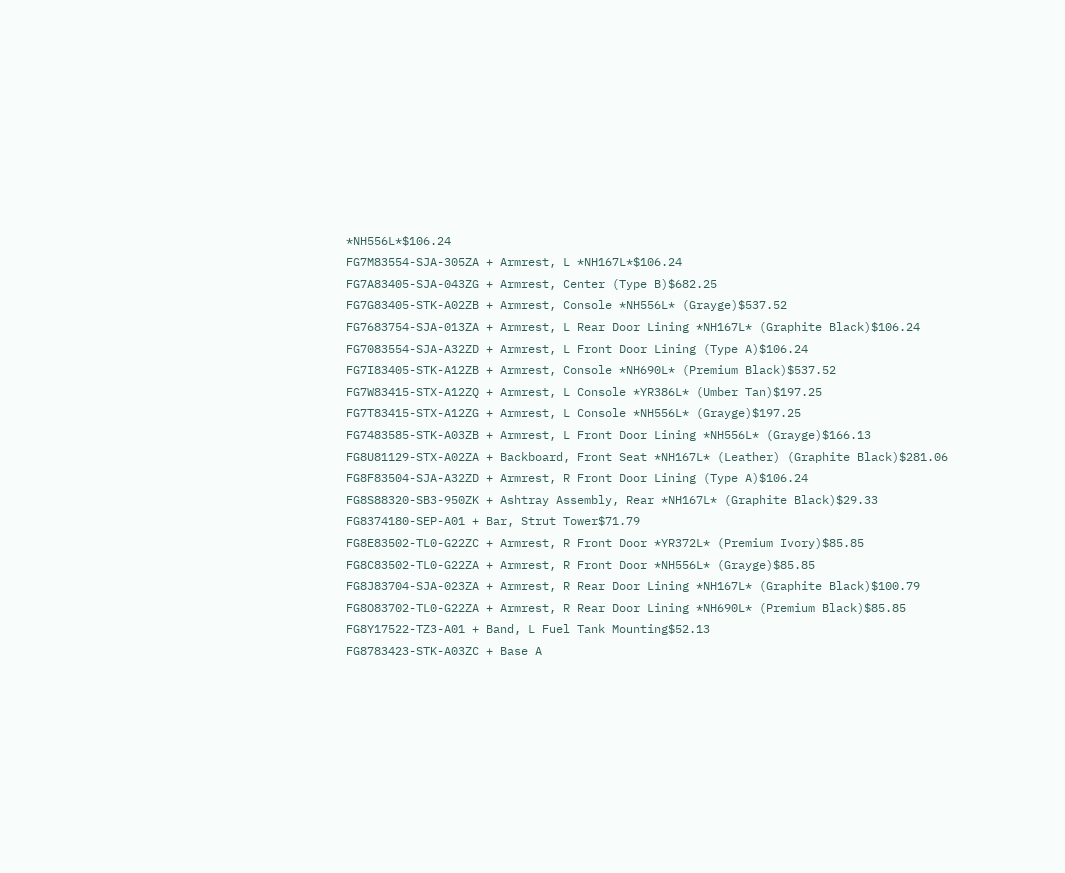*NH556L*$106.24
FG7M83554-SJA-305ZA + Armrest, L *NH167L*$106.24
FG7A83405-SJA-043ZG + Armrest, Center (Type B)$682.25
FG7G83405-STK-A02ZB + Armrest, Console *NH556L* (Grayge)$537.52
FG7683754-SJA-013ZA + Armrest, L Rear Door Lining *NH167L* (Graphite Black)$106.24
FG7083554-SJA-A32ZD + Armrest, L Front Door Lining (Type A)$106.24
FG7I83405-STK-A12ZB + Armrest, Console *NH690L* (Premium Black)$537.52
FG7W83415-STX-A12ZQ + Armrest, L Console *YR386L* (Umber Tan)$197.25
FG7T83415-STX-A12ZG + Armrest, L Console *NH556L* (Grayge)$197.25
FG7483585-STK-A03ZB + Armrest, L Front Door Lining *NH556L* (Grayge)$166.13
FG8U81129-STX-A02ZA + Backboard, Front Seat *NH167L* (Leather) (Graphite Black)$281.06
FG8F83504-SJA-A32ZD + Armrest, R Front Door Lining (Type A)$106.24
FG8S88320-SB3-950ZK + Ashtray Assembly, Rear *NH167L* (Graphite Black)$29.33
FG8374180-SEP-A01 + Bar, Strut Tower$71.79
FG8E83502-TL0-G22ZC + Armrest, R Front Door *YR372L* (Premium Ivory)$85.85
FG8C83502-TL0-G22ZA + Armrest, R Front Door *NH556L* (Grayge)$85.85
FG8J83704-SJA-023ZA + Armrest, R Rear Door Lining *NH167L* (Graphite Black)$100.79
FG8O83702-TL0-G22ZA + Armrest, R Rear Door Lining *NH690L* (Premium Black)$85.85
FG8Y17522-TZ3-A01 + Band, L Fuel Tank Mounting$52.13
FG8783423-STK-A03ZC + Base A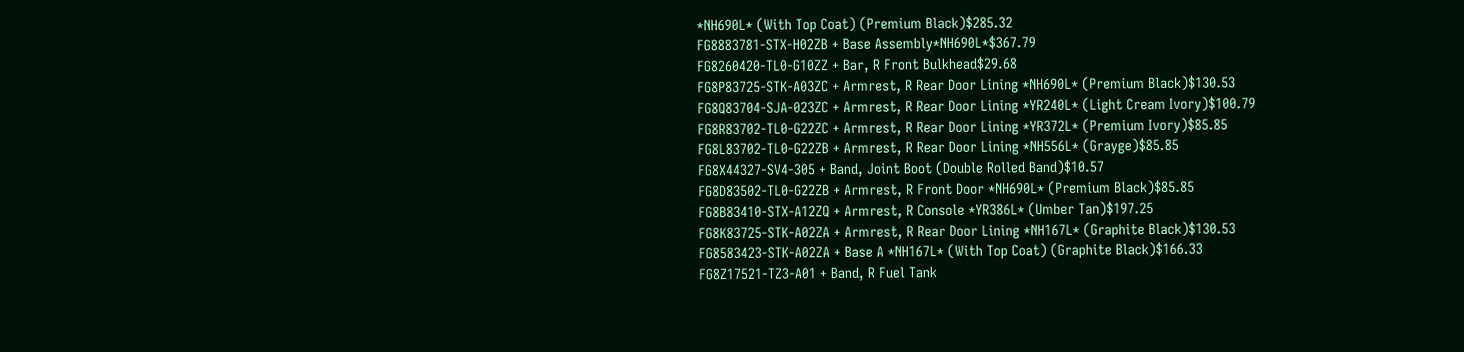*NH690L* (With Top Coat) (Premium Black)$285.32
FG8883781-STX-H02ZB + Base Assembly*NH690L*$367.79
FG8260420-TL0-G10ZZ + Bar, R Front Bulkhead$29.68
FG8P83725-STK-A03ZC + Armrest, R Rear Door Lining *NH690L* (Premium Black)$130.53
FG8Q83704-SJA-023ZC + Armrest, R Rear Door Lining *YR240L* (Light Cream Ivory)$100.79
FG8R83702-TL0-G22ZC + Armrest, R Rear Door Lining *YR372L* (Premium Ivory)$85.85
FG8L83702-TL0-G22ZB + Armrest, R Rear Door Lining *NH556L* (Grayge)$85.85
FG8X44327-SV4-305 + Band, Joint Boot (Double Rolled Band)$10.57
FG8D83502-TL0-G22ZB + Armrest, R Front Door *NH690L* (Premium Black)$85.85
FG8B83410-STX-A12ZQ + Armrest, R Console *YR386L* (Umber Tan)$197.25
FG8K83725-STK-A02ZA + Armrest, R Rear Door Lining *NH167L* (Graphite Black)$130.53
FG8583423-STK-A02ZA + Base A *NH167L* (With Top Coat) (Graphite Black)$166.33
FG8Z17521-TZ3-A01 + Band, R Fuel Tank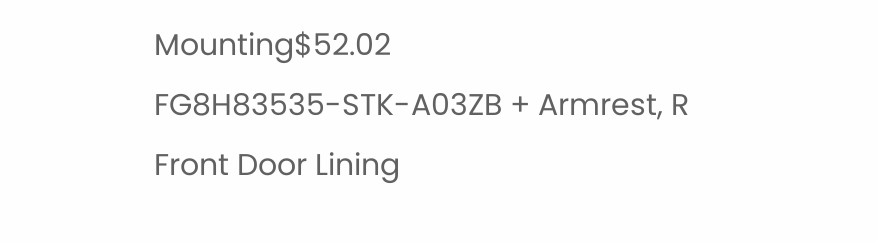Mounting$52.02
FG8H83535-STK-A03ZB + Armrest, R Front Door Lining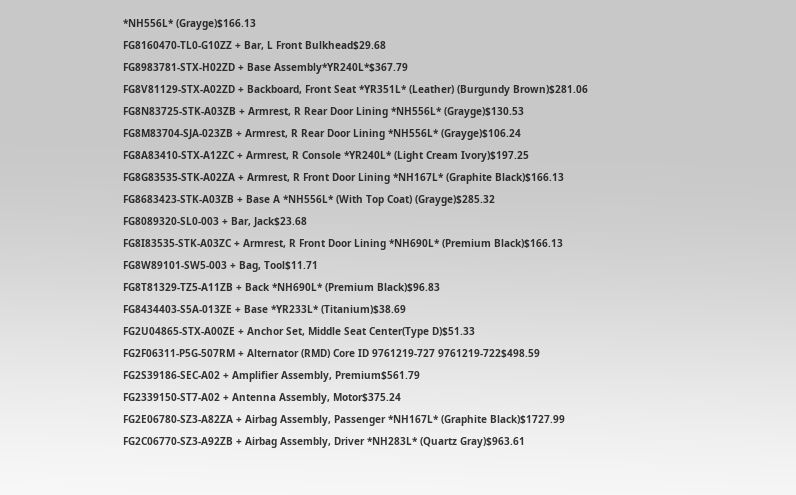*NH556L* (Grayge)$166.13
FG8160470-TL0-G10ZZ + Bar, L Front Bulkhead$29.68
FG8983781-STX-H02ZD + Base Assembly*YR240L*$367.79
FG8V81129-STX-A02ZD + Backboard, Front Seat *YR351L* (Leather) (Burgundy Brown)$281.06
FG8N83725-STK-A03ZB + Armrest, R Rear Door Lining *NH556L* (Grayge)$130.53
FG8M83704-SJA-023ZB + Armrest, R Rear Door Lining *NH556L* (Grayge)$106.24
FG8A83410-STX-A12ZC + Armrest, R Console *YR240L* (Light Cream Ivory)$197.25
FG8G83535-STK-A02ZA + Armrest, R Front Door Lining *NH167L* (Graphite Black)$166.13
FG8683423-STK-A03ZB + Base A *NH556L* (With Top Coat) (Grayge)$285.32
FG8089320-SL0-003 + Bar, Jack$23.68
FG8I83535-STK-A03ZC + Armrest, R Front Door Lining *NH690L* (Premium Black)$166.13
FG8W89101-SW5-003 + Bag, Tool$11.71
FG8T81329-TZ5-A11ZB + Back *NH690L* (Premium Black)$96.83
FG8434403-S5A-013ZE + Base *YR233L* (Titanium)$38.69
FG2U04865-STX-A00ZE + Anchor Set, Middle Seat Center(Type D)$51.33
FG2F06311-P5G-507RM + Alternator (RMD) Core ID 9761219-727 9761219-722$498.59
FG2S39186-SEC-A02 + Amplifier Assembly, Premium$561.79
FG2339150-ST7-A02 + Antenna Assembly, Motor$375.24
FG2E06780-SZ3-A82ZA + Airbag Assembly, Passenger *NH167L* (Graphite Black)$1727.99
FG2C06770-SZ3-A92ZB + Airbag Assembly, Driver *NH283L* (Quartz Gray)$963.61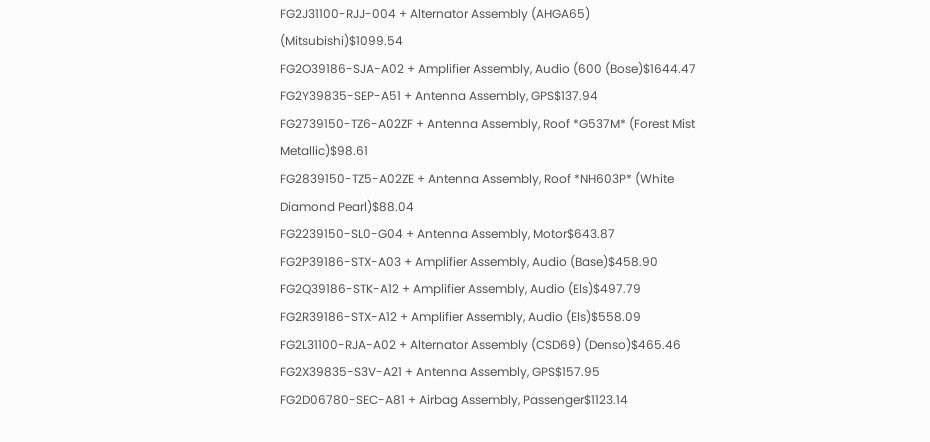FG2J31100-RJJ-004 + Alternator Assembly (AHGA65) (Mitsubishi)$1099.54
FG2O39186-SJA-A02 + Amplifier Assembly, Audio (600 (Bose)$1644.47
FG2Y39835-SEP-A51 + Antenna Assembly, GPS$137.94
FG2739150-TZ6-A02ZF + Antenna Assembly, Roof *G537M* (Forest Mist Metallic)$98.61
FG2839150-TZ5-A02ZE + Antenna Assembly, Roof *NH603P* (White Diamond Pearl)$88.04
FG2239150-SL0-G04 + Antenna Assembly, Motor$643.87
FG2P39186-STX-A03 + Amplifier Assembly, Audio (Base)$458.90
FG2Q39186-STK-A12 + Amplifier Assembly, Audio (Els)$497.79
FG2R39186-STX-A12 + Amplifier Assembly, Audio (Els)$558.09
FG2L31100-RJA-A02 + Alternator Assembly (CSD69) (Denso)$465.46
FG2X39835-S3V-A21 + Antenna Assembly, GPS$157.95
FG2D06780-SEC-A81 + Airbag Assembly, Passenger$1123.14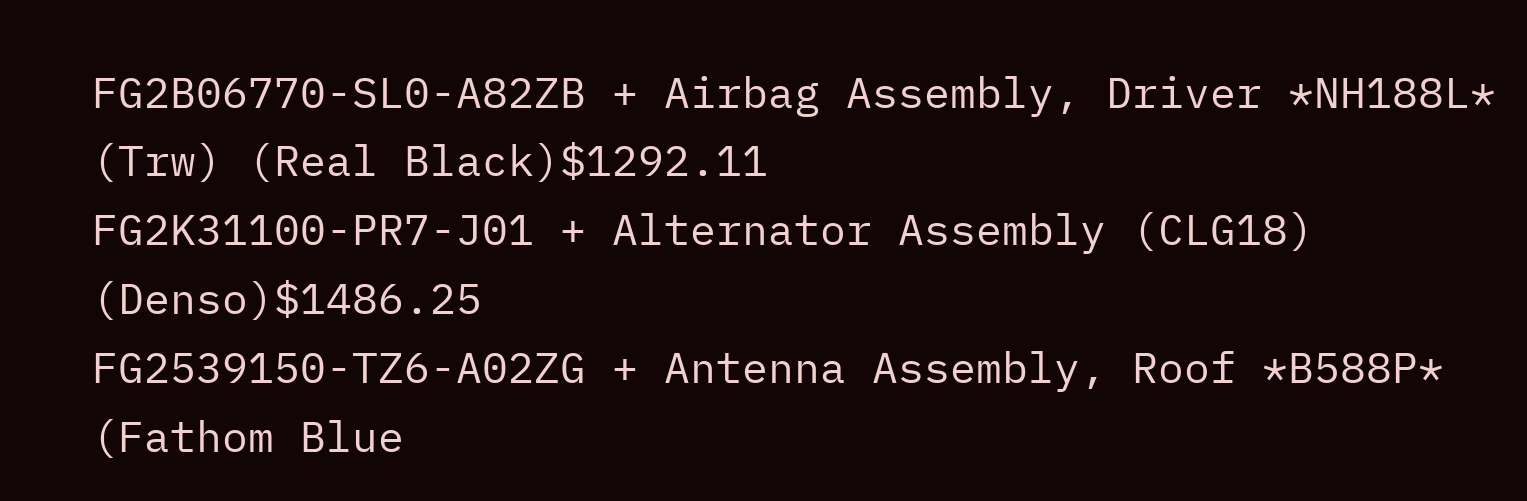FG2B06770-SL0-A82ZB + Airbag Assembly, Driver *NH188L* (Trw) (Real Black)$1292.11
FG2K31100-PR7-J01 + Alternator Assembly (CLG18) (Denso)$1486.25
FG2539150-TZ6-A02ZG + Antenna Assembly, Roof *B588P* (Fathom Blue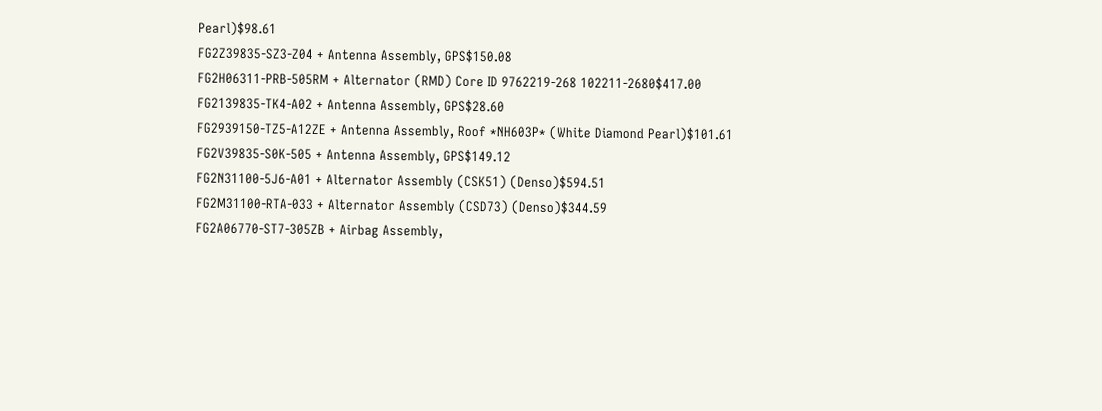Pearl)$98.61
FG2Z39835-SZ3-Z04 + Antenna Assembly, GPS$150.08
FG2H06311-PRB-505RM + Alternator (RMD) Core ID 9762219-268 102211-2680$417.00
FG2139835-TK4-A02 + Antenna Assembly, GPS$28.60
FG2939150-TZ5-A12ZE + Antenna Assembly, Roof *NH603P* (White Diamond Pearl)$101.61
FG2V39835-S0K-505 + Antenna Assembly, GPS$149.12
FG2N31100-5J6-A01 + Alternator Assembly (CSK51) (Denso)$594.51
FG2M31100-RTA-033 + Alternator Assembly (CSD73) (Denso)$344.59
FG2A06770-ST7-305ZB + Airbag Assembly,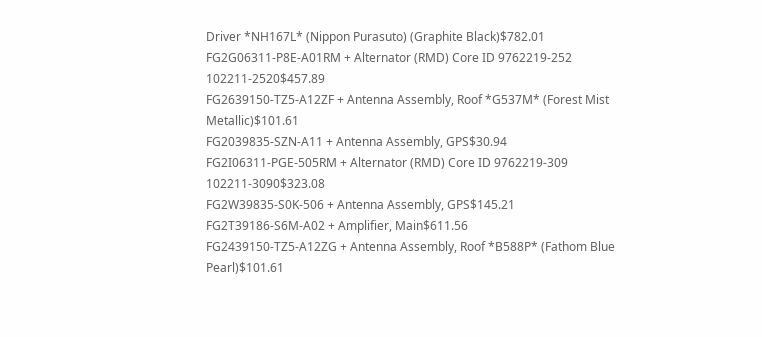Driver *NH167L* (Nippon Purasuto) (Graphite Black)$782.01
FG2G06311-P8E-A01RM + Alternator (RMD) Core ID 9762219-252 102211-2520$457.89
FG2639150-TZ5-A12ZF + Antenna Assembly, Roof *G537M* (Forest Mist Metallic)$101.61
FG2039835-SZN-A11 + Antenna Assembly, GPS$30.94
FG2I06311-PGE-505RM + Alternator (RMD) Core ID 9762219-309 102211-3090$323.08
FG2W39835-S0K-506 + Antenna Assembly, GPS$145.21
FG2T39186-S6M-A02 + Amplifier, Main$611.56
FG2439150-TZ5-A12ZG + Antenna Assembly, Roof *B588P* (Fathom Blue Pearl)$101.61